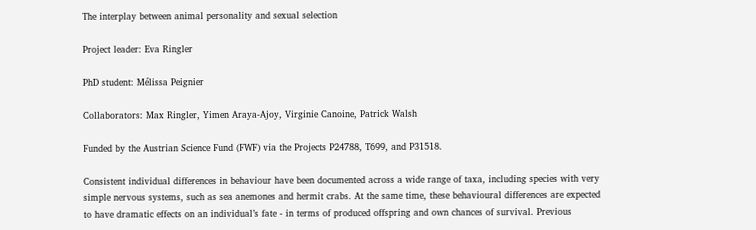The interplay between animal personality and sexual selection

Project leader: Eva Ringler

PhD student: Mélissa Peignier

Collaborators: Max Ringler, Yimen Araya-Ajoy, Virginie Canoine, Patrick Walsh

Funded by the Austrian Science Fund (FWF) via the Projects P24788, T699, and P31518.

Consistent individual differences in behaviour have been documented across a wide range of taxa, including species with very simple nervous systems, such as sea anemones and hermit crabs. At the same time, these behavioural differences are expected to have dramatic effects on an individual’s fate - in terms of produced offspring and own chances of survival. Previous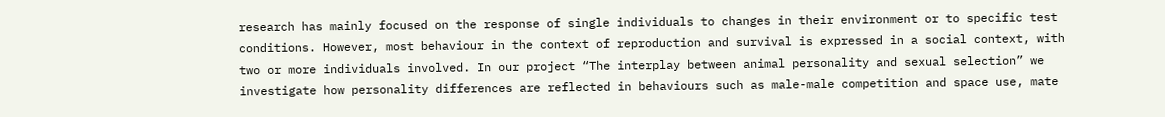research has mainly focused on the response of single individuals to changes in their environment or to specific test conditions. However, most behaviour in the context of reproduction and survival is expressed in a social context, with two or more individuals involved. In our project “The interplay between animal personality and sexual selection” we investigate how personality differences are reflected in behaviours such as male-male competition and space use, mate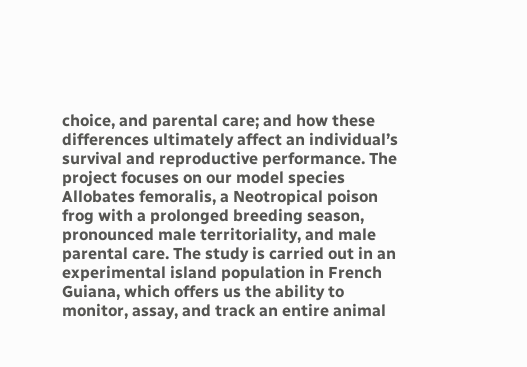choice, and parental care; and how these differences ultimately affect an individual’s survival and reproductive performance. The project focuses on our model species Allobates femoralis, a Neotropical poison frog with a prolonged breeding season, pronounced male territoriality, and male parental care. The study is carried out in an experimental island population in French Guiana, which offers us the ability to monitor, assay, and track an entire animal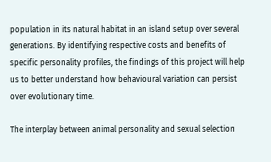population in its natural habitat in an island setup over several generations. By identifying respective costs and benefits of specific personality profiles, the findings of this project will help us to better understand how behavioural variation can persist over evolutionary time.

The interplay between animal personality and sexual selection